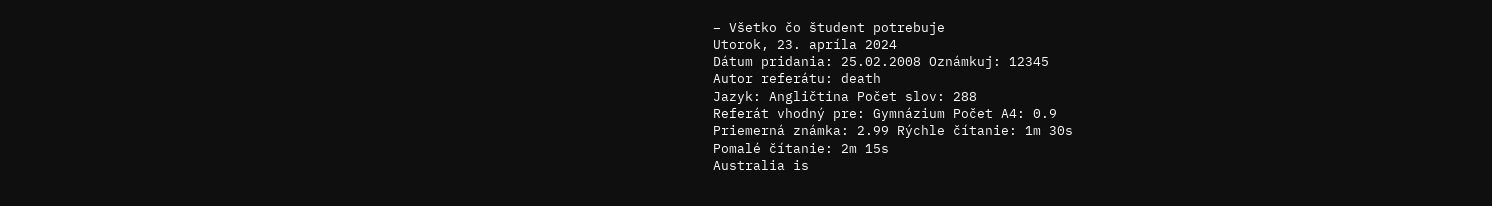– Všetko čo študent potrebuje
Utorok, 23. apríla 2024
Dátum pridania: 25.02.2008 Oznámkuj: 12345
Autor referátu: death
Jazyk: Angličtina Počet slov: 288
Referát vhodný pre: Gymnázium Počet A4: 0.9
Priemerná známka: 2.99 Rýchle čítanie: 1m 30s
Pomalé čítanie: 2m 15s
Australia is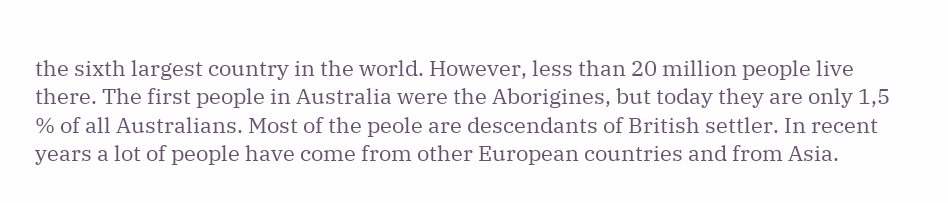the sixth largest country in the world. However, less than 20 million people live there. The first people in Australia were the Aborigines, but today they are only 1,5 % of all Australians. Most of the peole are descendants of British settler. In recent years a lot of people have come from other European countries and from Asia.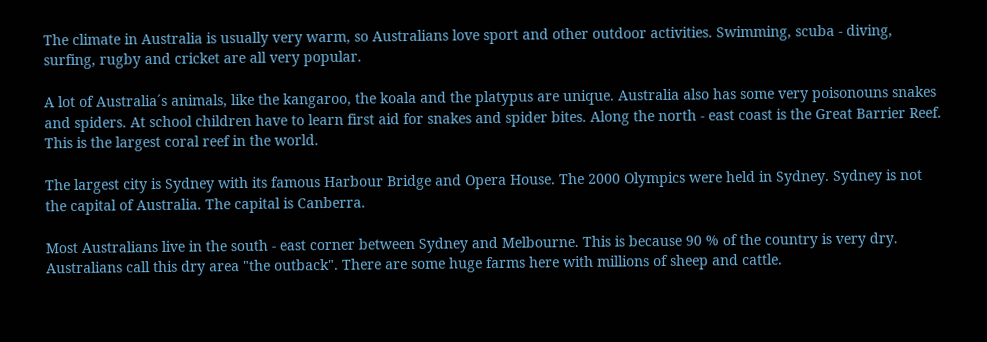The climate in Australia is usually very warm, so Australians love sport and other outdoor activities. Swimming, scuba - diving, surfing, rugby and cricket are all very popular.

A lot of Australia´s animals, like the kangaroo, the koala and the platypus are unique. Australia also has some very poisonouns snakes and spiders. At school children have to learn first aid for snakes and spider bites. Along the north - east coast is the Great Barrier Reef. This is the largest coral reef in the world.

The largest city is Sydney with its famous Harbour Bridge and Opera House. The 2000 Olympics were held in Sydney. Sydney is not the capital of Australia. The capital is Canberra.

Most Australians live in the south - east corner between Sydney and Melbourne. This is because 90 % of the country is very dry. Australians call this dry area "the outback". There are some huge farms here with millions of sheep and cattle.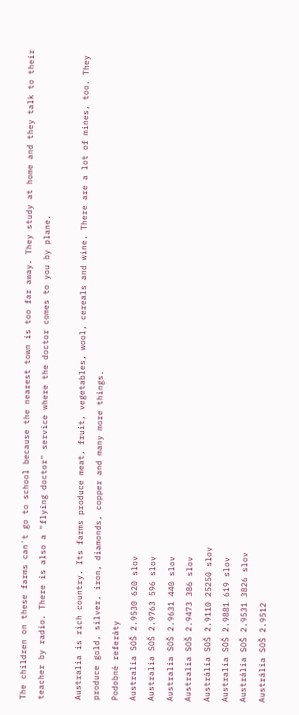The children on these farms can´t go to school because the nearest town is too far away. They study at home and they talk to their teacher by radio. There is also a "flying doctor" service where the doctor comes to you by plane.

Australia is rich country. Its farms produce meat, fruit, vegetables, wool, cereals and wine. There are a lot of mines, too. They produce gold, silver, iron, diamonds, copper and many more things.
Podobné referáty
Australia SOŠ 2.9530 620 slov
Australia SOŠ 2.9763 596 slov
Australia SOŠ 2.9631 440 slov
Australia SOŠ 2.9473 386 slov
Austrália SOŠ 2.9110 25250 slov
Australia SOŠ 2.9881 619 slov
Austrália SOŠ 2.9531 3826 slov
Austrália SOŠ 2.9512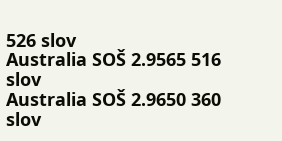526 slov
Australia SOŠ 2.9565 516 slov
Australia SOŠ 2.9650 360 slov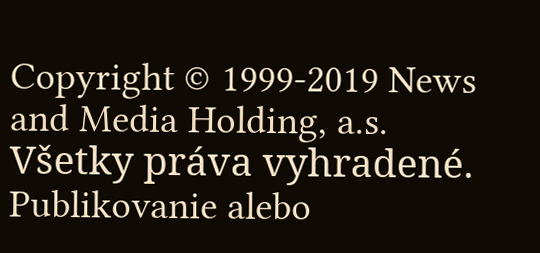Copyright © 1999-2019 News and Media Holding, a.s.
Všetky práva vyhradené. Publikovanie alebo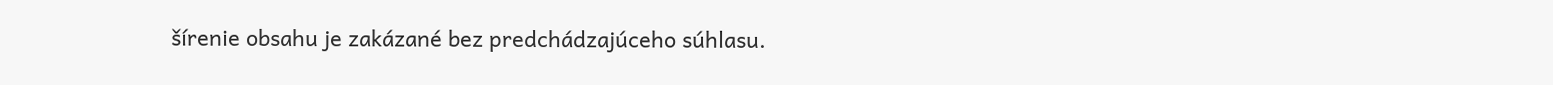šírenie obsahu je zakázané bez predchádzajúceho súhlasu.